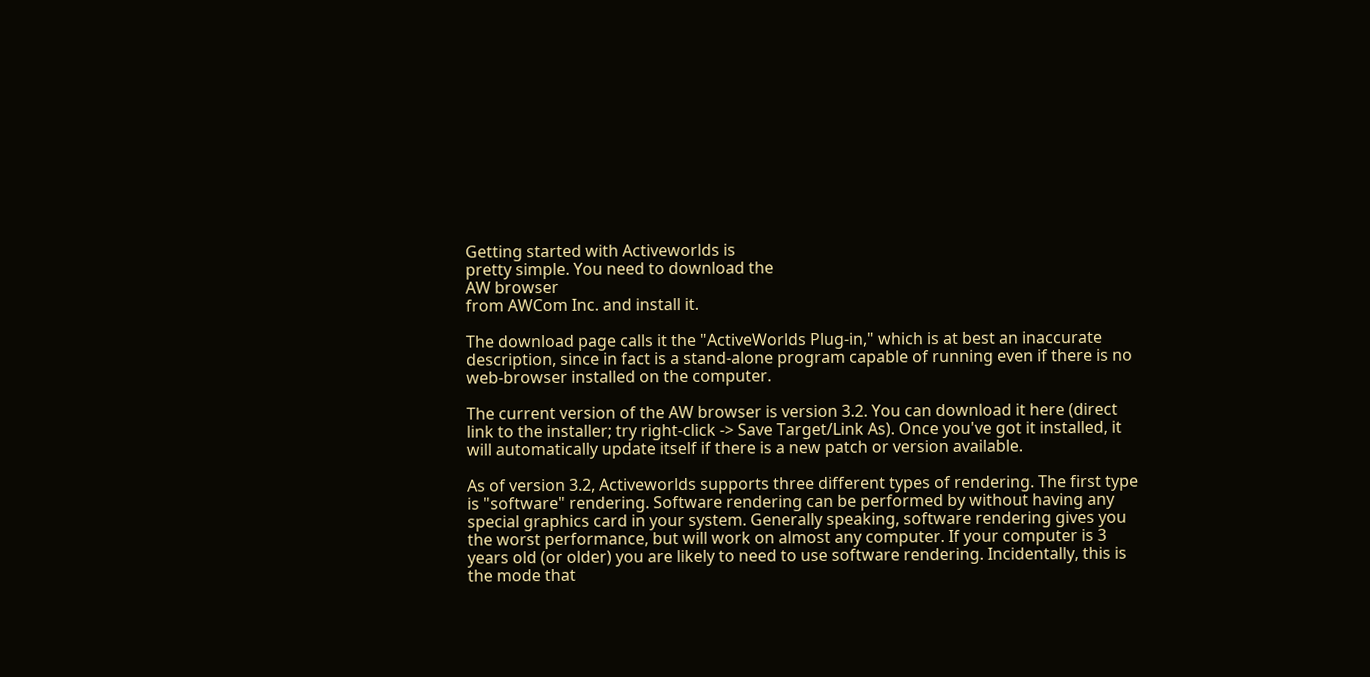Getting started with Activeworlds is
pretty simple. You need to download the
AW browser
from AWCom Inc. and install it.

The download page calls it the "ActiveWorlds Plug-in," which is at best an inaccurate description, since in fact is a stand-alone program capable of running even if there is no web-browser installed on the computer.

The current version of the AW browser is version 3.2. You can download it here (direct link to the installer; try right-click -> Save Target/Link As). Once you've got it installed, it will automatically update itself if there is a new patch or version available.

As of version 3.2, Activeworlds supports three different types of rendering. The first type is "software" rendering. Software rendering can be performed by without having any special graphics card in your system. Generally speaking, software rendering gives you the worst performance, but will work on almost any computer. If your computer is 3 years old (or older) you are likely to need to use software rendering. Incidentally, this is the mode that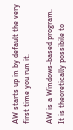AW starts up in by default the very first time you run it.

AW is a Windows-based program. It is theoretically possibile to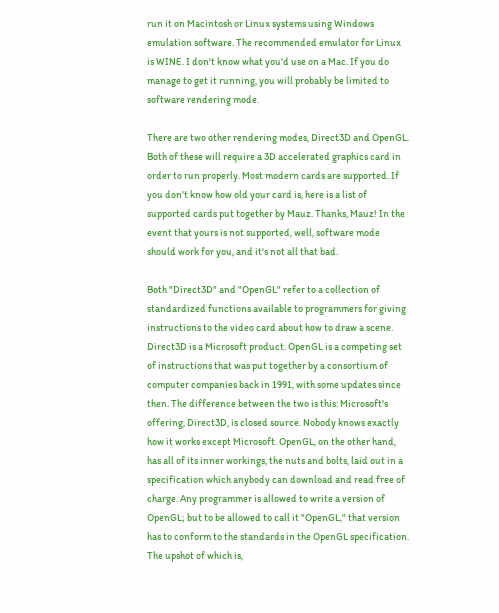run it on Macintosh or Linux systems using Windows emulation software. The recommended emulator for Linux is WINE. I don't know what you'd use on a Mac. If you do manage to get it running, you will probably be limited to software rendering mode.

There are two other rendering modes, Direct3D and OpenGL. Both of these will require a 3D accelerated graphics card in order to run properly. Most modern cards are supported. If you don't know how old your card is, here is a list of supported cards put together by Mauz. Thanks, Mauz! In the event that yours is not supported, well, software mode should work for you, and it's not all that bad.

Both "Direct3D" and "OpenGL" refer to a collection of standardized functions available to programmers for giving instructions to the video card about how to draw a scene. Direct3D is a Microsoft product. OpenGL is a competing set of instructions that was put together by a consortium of computer companies back in 1991, with some updates since then. The difference between the two is this: Microsoft's offering, Direct3D, is closed source. Nobody knows exactly how it works except Microsoft. OpenGL, on the other hand, has all of its inner workings, the nuts and bolts, laid out in a specification which anybody can download and read free of charge. Any programmer is allowed to write a version of OpenGL; but to be allowed to call it "OpenGL," that version has to conform to the standards in the OpenGL specification. The upshot of which is,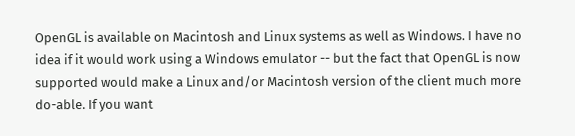OpenGL is available on Macintosh and Linux systems as well as Windows. I have no idea if it would work using a Windows emulator -- but the fact that OpenGL is now supported would make a Linux and/or Macintosh version of the client much more do-able. If you want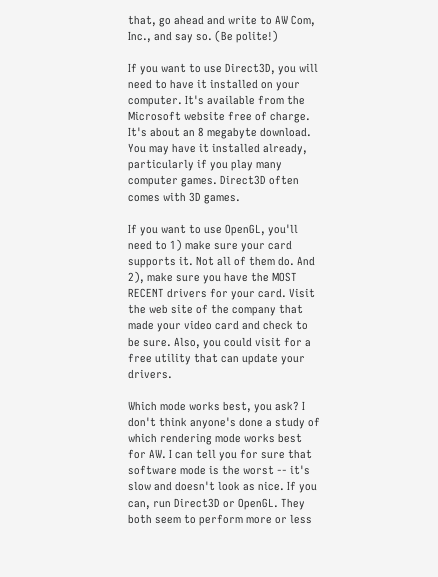that, go ahead and write to AW Com, Inc., and say so. (Be polite!)

If you want to use Direct3D, you will need to have it installed on your computer. It's available from the Microsoft website free of charge. It's about an 8 megabyte download. You may have it installed already, particularly if you play many computer games. Direct3D often comes with 3D games.

If you want to use OpenGL, you'll need to 1) make sure your card supports it. Not all of them do. And 2), make sure you have the MOST RECENT drivers for your card. Visit the web site of the company that made your video card and check to be sure. Also, you could visit for a free utility that can update your drivers.

Which mode works best, you ask? I don't think anyone's done a study of which rendering mode works best for AW. I can tell you for sure that software mode is the worst -- it's slow and doesn't look as nice. If you can, run Direct3D or OpenGL. They both seem to perform more or less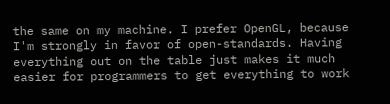the same on my machine. I prefer OpenGL, because I'm strongly in favor of open-standards. Having everything out on the table just makes it much easier for programmers to get everything to work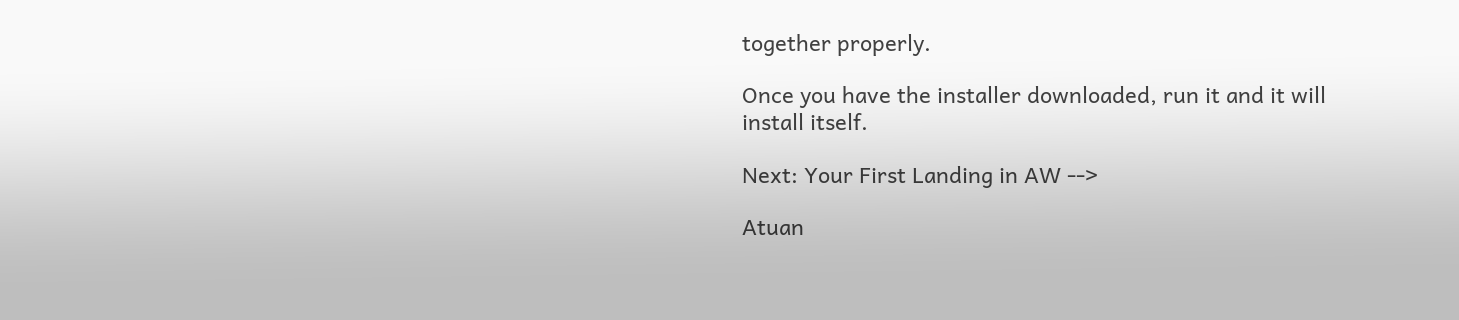together properly.

Once you have the installer downloaded, run it and it will install itself.

Next: Your First Landing in AW -->

Atuan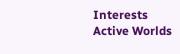Interests
Active Worlds